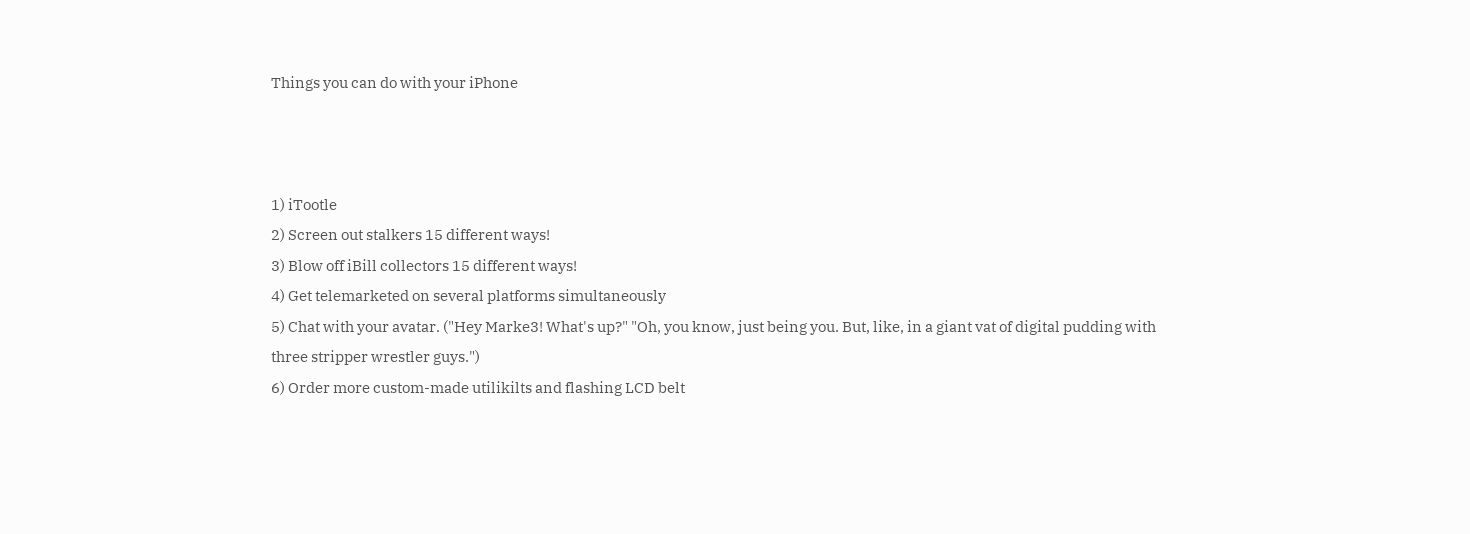Things you can do with your iPhone



1) iTootle
2) Screen out stalkers 15 different ways!
3) Blow off iBill collectors 15 different ways!
4) Get telemarketed on several platforms simultaneously
5) Chat with your avatar. ("Hey Marke3! What's up?" "Oh, you know, just being you. But, like, in a giant vat of digital pudding with three stripper wrestler guys.")
6) Order more custom-made utilikilts and flashing LCD belt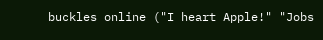buckles online ("I heart Apple!" "Jobs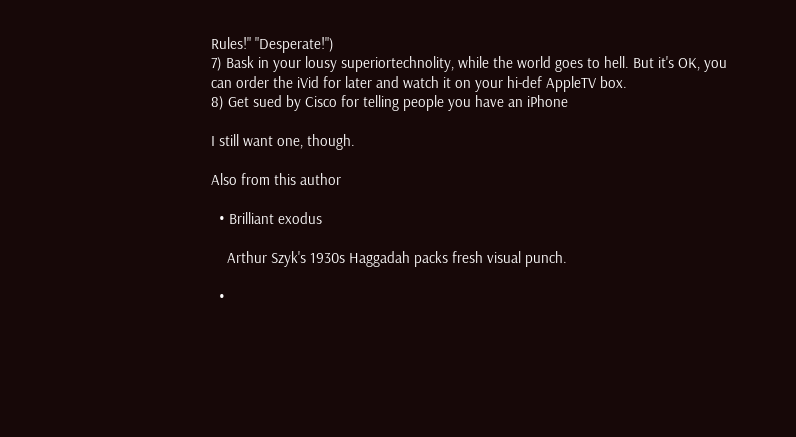Rules!" "Desperate!")
7) Bask in your lousy superiortechnolity, while the world goes to hell. But it's OK, you can order the iVid for later and watch it on your hi-def AppleTV box.
8) Get sued by Cisco for telling people you have an iPhone

I still want one, though.

Also from this author

  • Brilliant exodus

    Arthur Szyk's 1930s Haggadah packs fresh visual punch.

  •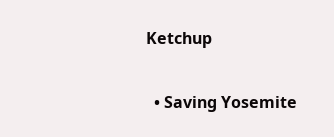Ketchup

  • Saving Yosemite